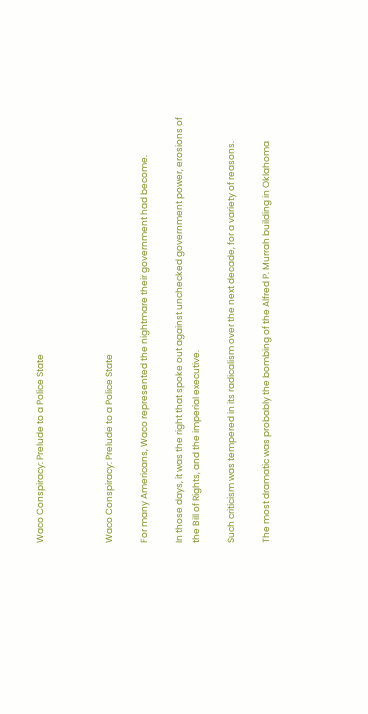Waco Conspiracy: Prelude to a Police State



Waco Conspiracy: Prelude to a Police State

For many Americans, Waco represented the nightmare their government had become.

In those days, it was the right that spoke out against unchecked government power, erosions of the Bill of Rights, and the imperial executive.

Such criticism was tempered in its radicalism over the next decade, for a variety of reasons.

The most dramatic was probably the bombing of the Alfred P. Murrah building in Oklahoma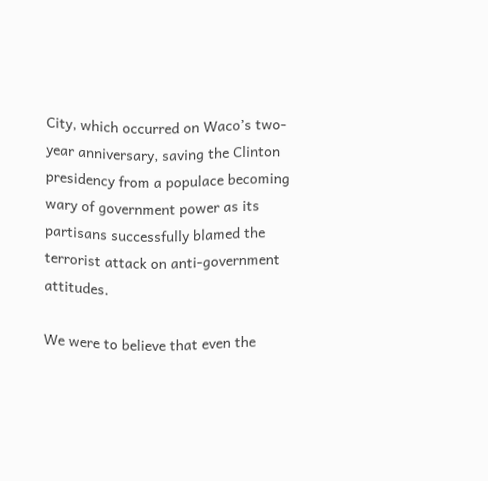City, which occurred on Waco’s two-year anniversary, saving the Clinton presidency from a populace becoming wary of government power as its partisans successfully blamed the terrorist attack on anti-government attitudes.

We were to believe that even the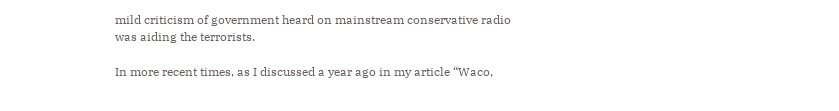mild criticism of government heard on mainstream conservative radio was aiding the terrorists.

In more recent times, as I discussed a year ago in my article “Waco,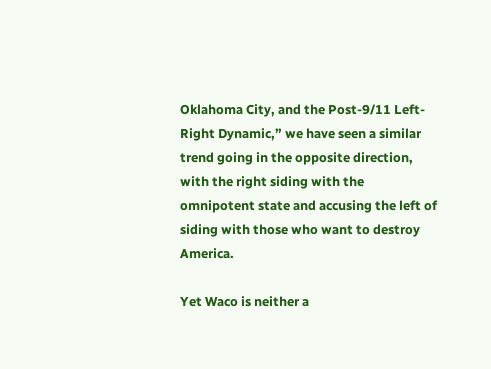Oklahoma City, and the Post-9/11 Left-Right Dynamic,” we have seen a similar trend going in the opposite direction, with the right siding with the omnipotent state and accusing the left of siding with those who want to destroy America.

Yet Waco is neither a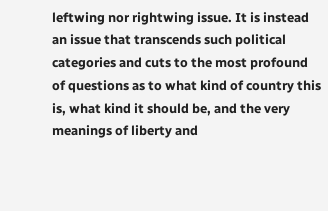leftwing nor rightwing issue. It is instead an issue that transcends such political categories and cuts to the most profound of questions as to what kind of country this is, what kind it should be, and the very meanings of liberty and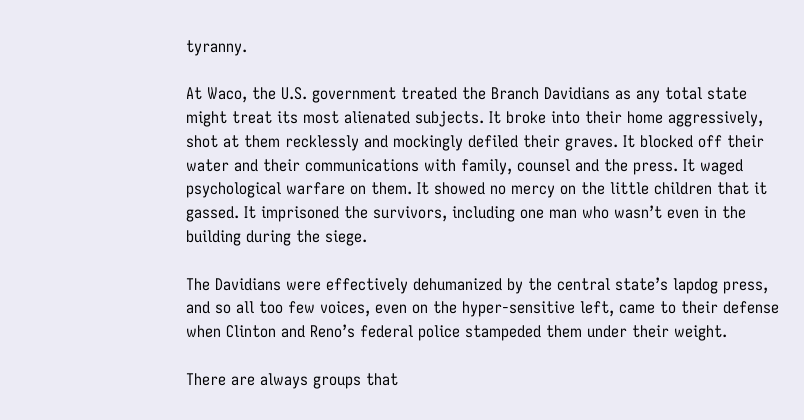tyranny.

At Waco, the U.S. government treated the Branch Davidians as any total state might treat its most alienated subjects. It broke into their home aggressively, shot at them recklessly and mockingly defiled their graves. It blocked off their water and their communications with family, counsel and the press. It waged psychological warfare on them. It showed no mercy on the little children that it gassed. It imprisoned the survivors, including one man who wasn’t even in the building during the siege.

The Davidians were effectively dehumanized by the central state’s lapdog press, and so all too few voices, even on the hyper-sensitive left, came to their defense when Clinton and Reno’s federal police stampeded them under their weight.

There are always groups that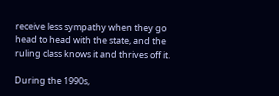receive less sympathy when they go head to head with the state, and the ruling class knows it and thrives off it.

During the 1990s,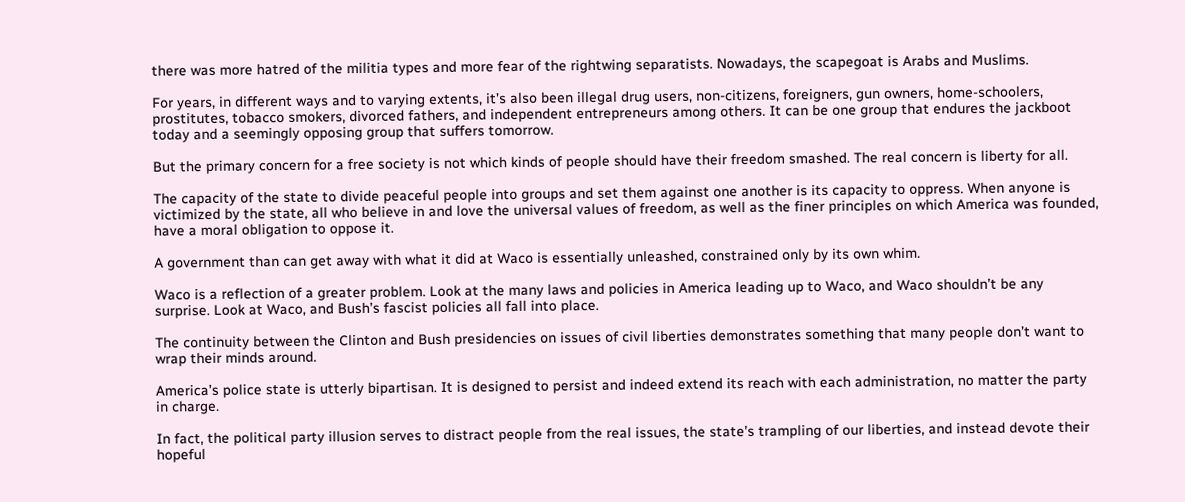there was more hatred of the militia types and more fear of the rightwing separatists. Nowadays, the scapegoat is Arabs and Muslims.

For years, in different ways and to varying extents, it’s also been illegal drug users, non-citizens, foreigners, gun owners, home-schoolers, prostitutes, tobacco smokers, divorced fathers, and independent entrepreneurs among others. It can be one group that endures the jackboot today and a seemingly opposing group that suffers tomorrow.

But the primary concern for a free society is not which kinds of people should have their freedom smashed. The real concern is liberty for all.

The capacity of the state to divide peaceful people into groups and set them against one another is its capacity to oppress. When anyone is victimized by the state, all who believe in and love the universal values of freedom, as well as the finer principles on which America was founded, have a moral obligation to oppose it.

A government than can get away with what it did at Waco is essentially unleashed, constrained only by its own whim.

Waco is a reflection of a greater problem. Look at the many laws and policies in America leading up to Waco, and Waco shouldn’t be any surprise. Look at Waco, and Bush’s fascist policies all fall into place.

The continuity between the Clinton and Bush presidencies on issues of civil liberties demonstrates something that many people don’t want to wrap their minds around.

America’s police state is utterly bipartisan. It is designed to persist and indeed extend its reach with each administration, no matter the party in charge.

In fact, the political party illusion serves to distract people from the real issues, the state’s trampling of our liberties, and instead devote their hopeful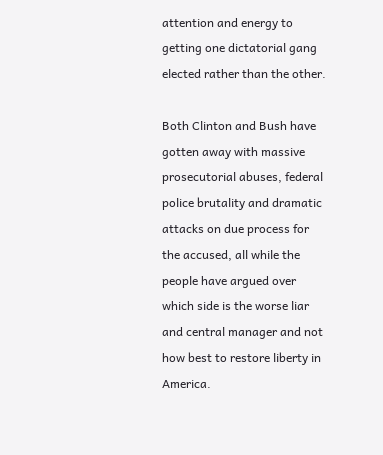attention and energy to getting one dictatorial gang elected rather than the other.

Both Clinton and Bush have gotten away with massive prosecutorial abuses, federal police brutality and dramatic attacks on due process for the accused, all while the people have argued over which side is the worse liar and central manager and not how best to restore liberty in America.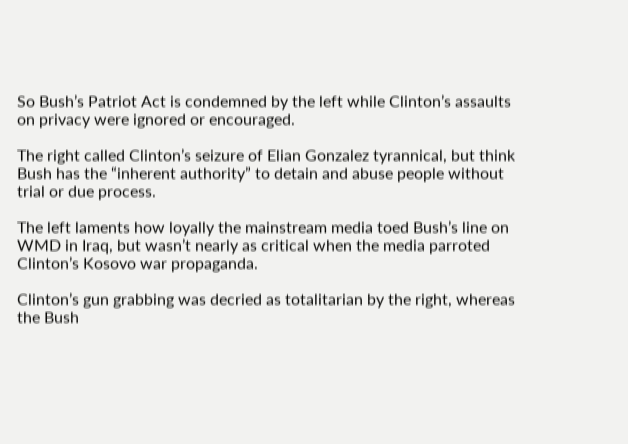So Bush’s Patriot Act is condemned by the left while Clinton’s assaults on privacy were ignored or encouraged.

The right called Clinton’s seizure of Elian Gonzalez tyrannical, but think Bush has the “inherent authority” to detain and abuse people without trial or due process.

The left laments how loyally the mainstream media toed Bush’s line on WMD in Iraq, but wasn’t nearly as critical when the media parroted Clinton’s Kosovo war propaganda.

Clinton’s gun grabbing was decried as totalitarian by the right, whereas the Bush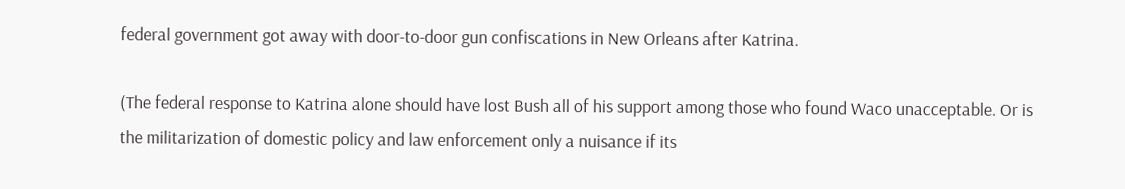federal government got away with door-to-door gun confiscations in New Orleans after Katrina.

(The federal response to Katrina alone should have lost Bush all of his support among those who found Waco unacceptable. Or is the militarization of domestic policy and law enforcement only a nuisance if its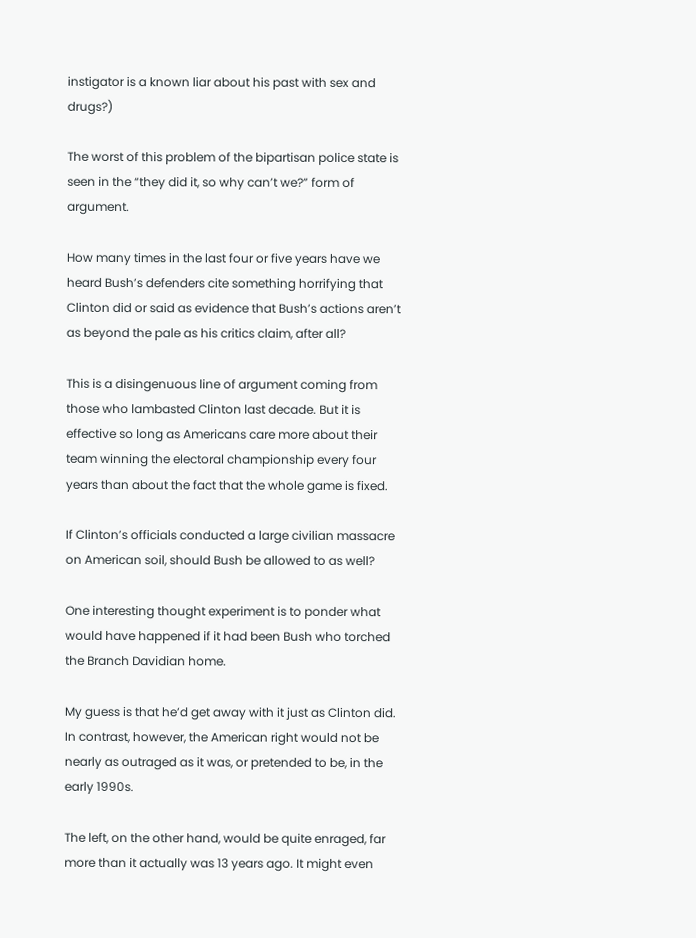instigator is a known liar about his past with sex and drugs?)

The worst of this problem of the bipartisan police state is seen in the “they did it, so why can’t we?” form of argument.

How many times in the last four or five years have we heard Bush’s defenders cite something horrifying that Clinton did or said as evidence that Bush’s actions aren’t as beyond the pale as his critics claim, after all?

This is a disingenuous line of argument coming from those who lambasted Clinton last decade. But it is effective so long as Americans care more about their team winning the electoral championship every four years than about the fact that the whole game is fixed.

If Clinton’s officials conducted a large civilian massacre on American soil, should Bush be allowed to as well?

One interesting thought experiment is to ponder what would have happened if it had been Bush who torched the Branch Davidian home.

My guess is that he’d get away with it just as Clinton did. In contrast, however, the American right would not be nearly as outraged as it was, or pretended to be, in the early 1990s.

The left, on the other hand, would be quite enraged, far more than it actually was 13 years ago. It might even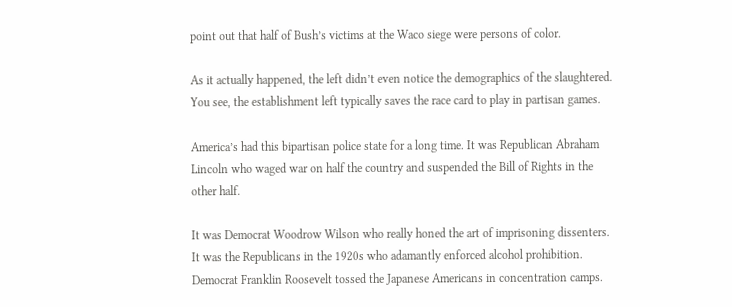point out that half of Bush’s victims at the Waco siege were persons of color.

As it actually happened, the left didn’t even notice the demographics of the slaughtered. You see, the establishment left typically saves the race card to play in partisan games.

America’s had this bipartisan police state for a long time. It was Republican Abraham Lincoln who waged war on half the country and suspended the Bill of Rights in the other half.

It was Democrat Woodrow Wilson who really honed the art of imprisoning dissenters. It was the Republicans in the 1920s who adamantly enforced alcohol prohibition. Democrat Franklin Roosevelt tossed the Japanese Americans in concentration camps.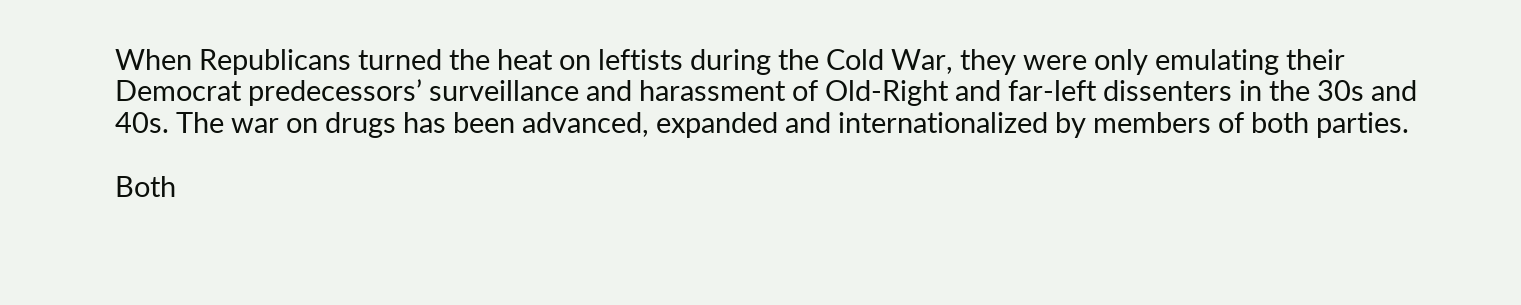When Republicans turned the heat on leftists during the Cold War, they were only emulating their Democrat predecessors’ surveillance and harassment of Old-Right and far-left dissenters in the 30s and 40s. The war on drugs has been advanced, expanded and internationalized by members of both parties.

Both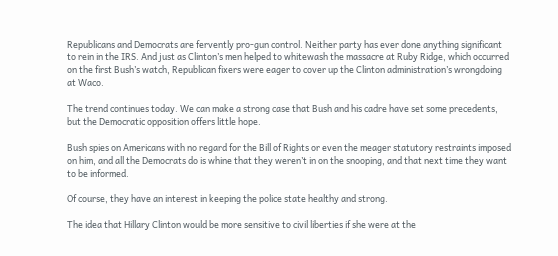Republicans and Democrats are fervently pro-gun control. Neither party has ever done anything significant to rein in the IRS. And just as Clinton’s men helped to whitewash the massacre at Ruby Ridge, which occurred on the first Bush’s watch, Republican fixers were eager to cover up the Clinton administration’s wrongdoing at Waco.

The trend continues today. We can make a strong case that Bush and his cadre have set some precedents, but the Democratic opposition offers little hope.

Bush spies on Americans with no regard for the Bill of Rights or even the meager statutory restraints imposed on him, and all the Democrats do is whine that they weren’t in on the snooping, and that next time they want to be informed.

Of course, they have an interest in keeping the police state healthy and strong.

The idea that Hillary Clinton would be more sensitive to civil liberties if she were at the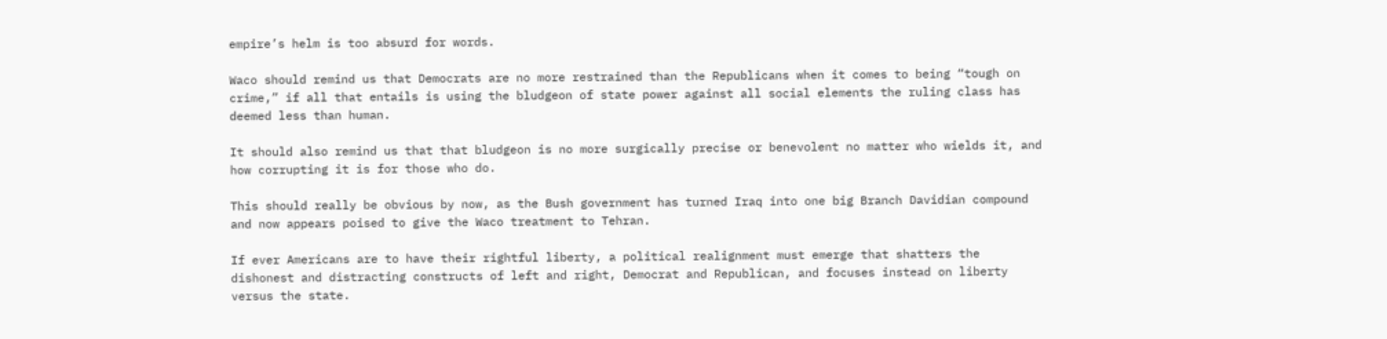empire’s helm is too absurd for words.

Waco should remind us that Democrats are no more restrained than the Republicans when it comes to being “tough on crime,” if all that entails is using the bludgeon of state power against all social elements the ruling class has deemed less than human.

It should also remind us that that bludgeon is no more surgically precise or benevolent no matter who wields it, and how corrupting it is for those who do.

This should really be obvious by now, as the Bush government has turned Iraq into one big Branch Davidian compound and now appears poised to give the Waco treatment to Tehran.

If ever Americans are to have their rightful liberty, a political realignment must emerge that shatters the dishonest and distracting constructs of left and right, Democrat and Republican, and focuses instead on liberty versus the state.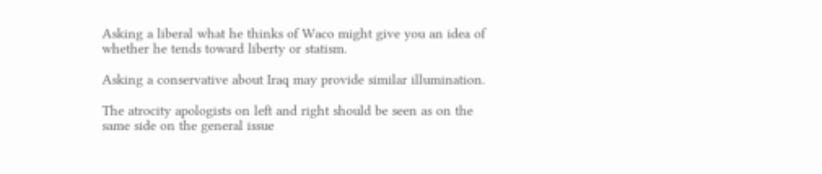Asking a liberal what he thinks of Waco might give you an idea of whether he tends toward liberty or statism.

Asking a conservative about Iraq may provide similar illumination.

The atrocity apologists on left and right should be seen as on the same side on the general issue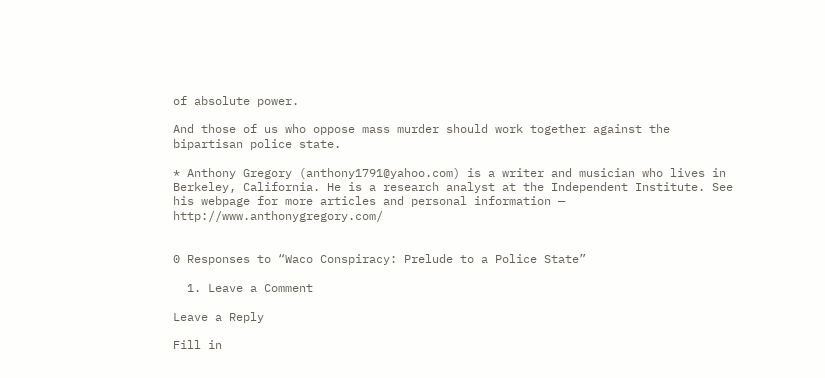of absolute power.

And those of us who oppose mass murder should work together against the bipartisan police state.

* Anthony Gregory (anthony1791@yahoo.com) is a writer and musician who lives in Berkeley, California. He is a research analyst at the Independent Institute. See his webpage for more articles and personal information — http://www.anthonygregory.com/


0 Responses to “Waco Conspiracy: Prelude to a Police State”

  1. Leave a Comment

Leave a Reply

Fill in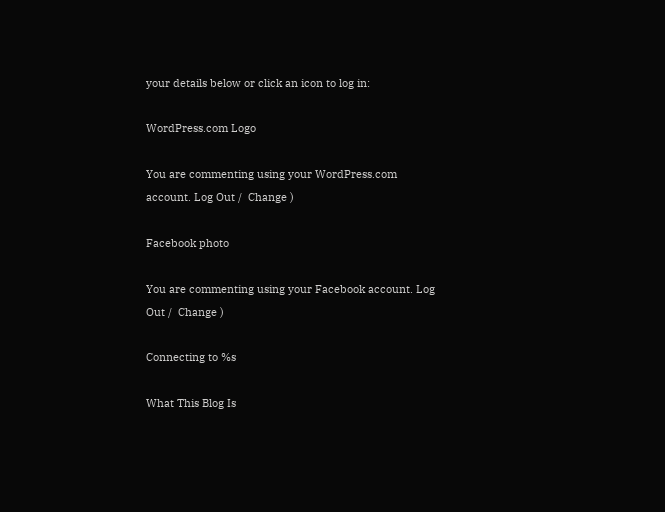your details below or click an icon to log in:

WordPress.com Logo

You are commenting using your WordPress.com account. Log Out /  Change )

Facebook photo

You are commenting using your Facebook account. Log Out /  Change )

Connecting to %s

What This Blog Is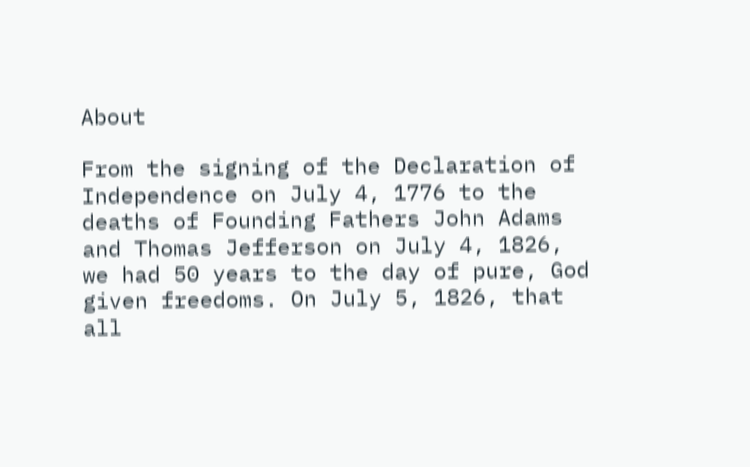About

From the signing of the Declaration of Independence on July 4, 1776 to the deaths of Founding Fathers John Adams and Thomas Jefferson on July 4, 1826, we had 50 years to the day of pure, God given freedoms. On July 5, 1826, that all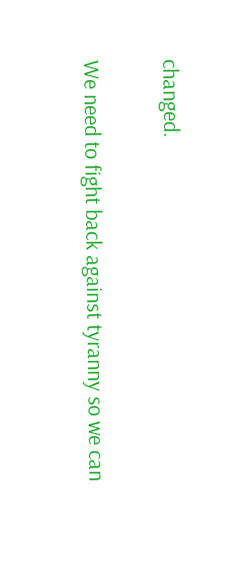changed.

We need to fight back against tyranny so we can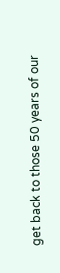get back to those 50 years of our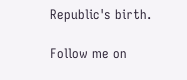Republic's birth.

Follow me on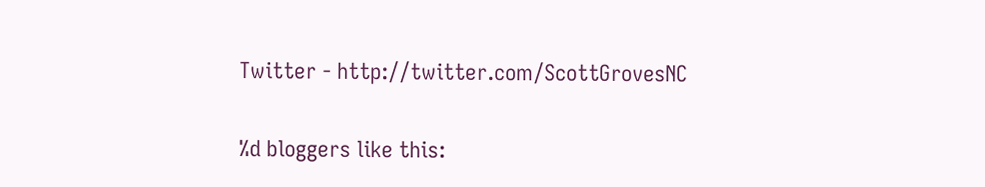Twitter - http://twitter.com/ScottGrovesNC


%d bloggers like this: